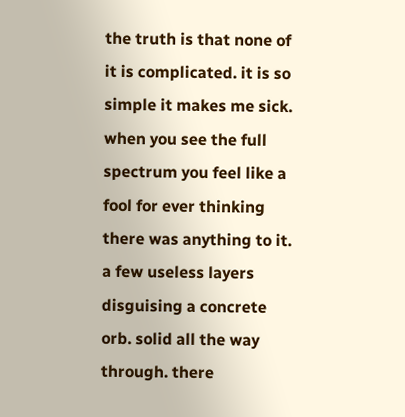the truth is that none of it is complicated. it is so simple it makes me sick. when you see the full spectrum you feel like a fool for ever thinking there was anything to it. a few useless layers disguising a concrete orb. solid all the way through. there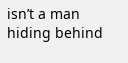isn’t a man hiding behind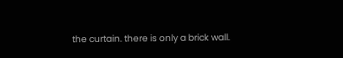the curtain. there is only a brick wall.